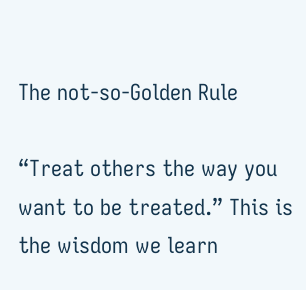The not-so-Golden Rule

“Treat others the way you want to be treated.” This is the wisdom we learn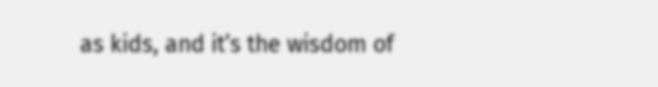as kids, and it’s the wisdom of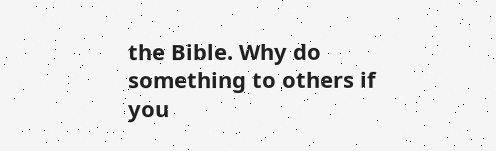the Bible. Why do something to others if you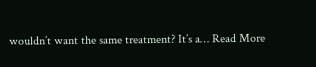wouldn’t want the same treatment? It’s a… Read More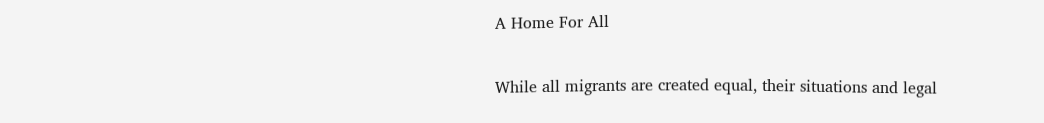A Home For All

While all migrants are created equal, their situations and legal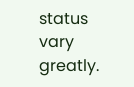status vary greatly.